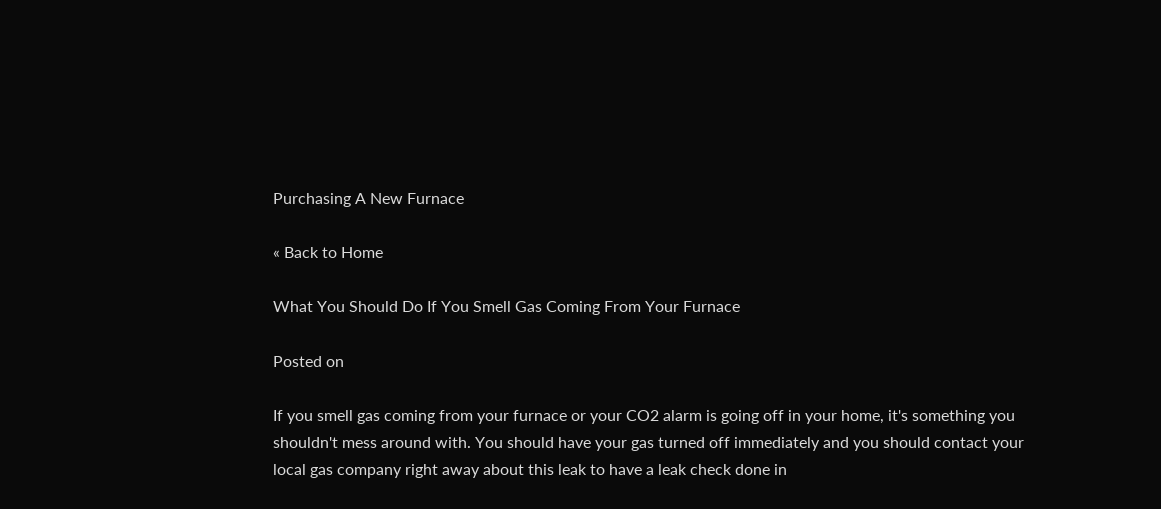Purchasing A New Furnace

« Back to Home

What You Should Do If You Smell Gas Coming From Your Furnace

Posted on

If you smell gas coming from your furnace or your CO2 alarm is going off in your home, it's something you shouldn't mess around with. You should have your gas turned off immediately and you should contact your local gas company right away about this leak to have a leak check done in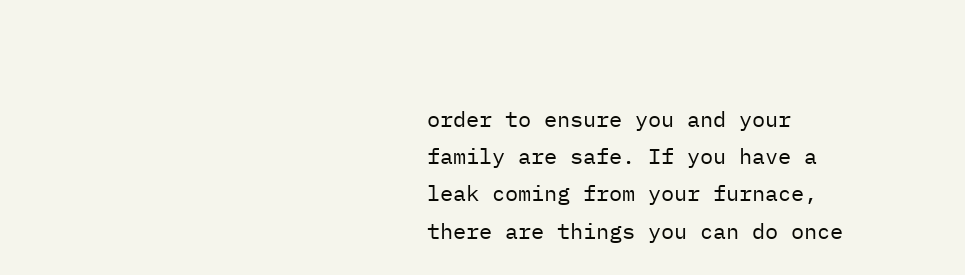order to ensure you and your family are safe. If you have a leak coming from your furnace, there are things you can do once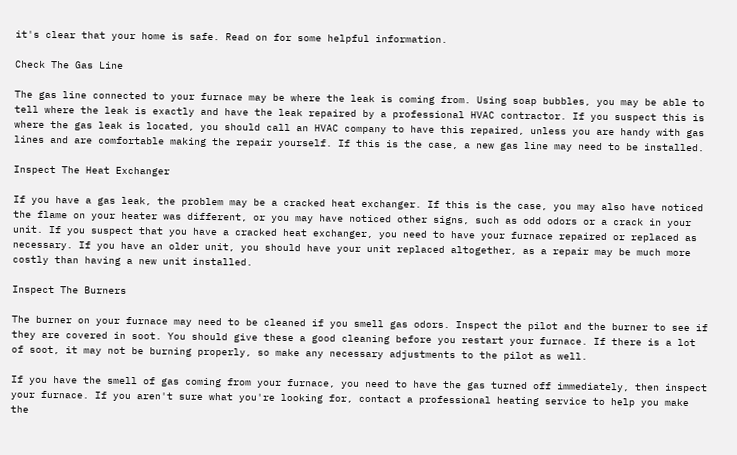it's clear that your home is safe. Read on for some helpful information.

Check The Gas Line

The gas line connected to your furnace may be where the leak is coming from. Using soap bubbles, you may be able to tell where the leak is exactly and have the leak repaired by a professional HVAC contractor. If you suspect this is where the gas leak is located, you should call an HVAC company to have this repaired, unless you are handy with gas lines and are comfortable making the repair yourself. If this is the case, a new gas line may need to be installed.

Inspect The Heat Exchanger

If you have a gas leak, the problem may be a cracked heat exchanger. If this is the case, you may also have noticed the flame on your heater was different, or you may have noticed other signs, such as odd odors or a crack in your unit. If you suspect that you have a cracked heat exchanger, you need to have your furnace repaired or replaced as necessary. If you have an older unit, you should have your unit replaced altogether, as a repair may be much more costly than having a new unit installed.

Inspect The Burners

The burner on your furnace may need to be cleaned if you smell gas odors. Inspect the pilot and the burner to see if they are covered in soot. You should give these a good cleaning before you restart your furnace. If there is a lot of soot, it may not be burning properly, so make any necessary adjustments to the pilot as well.

If you have the smell of gas coming from your furnace, you need to have the gas turned off immediately, then inspect your furnace. If you aren't sure what you're looking for, contact a professional heating service to help you make the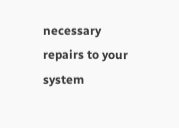necessary repairs to your system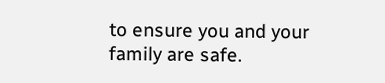to ensure you and your family are safe.